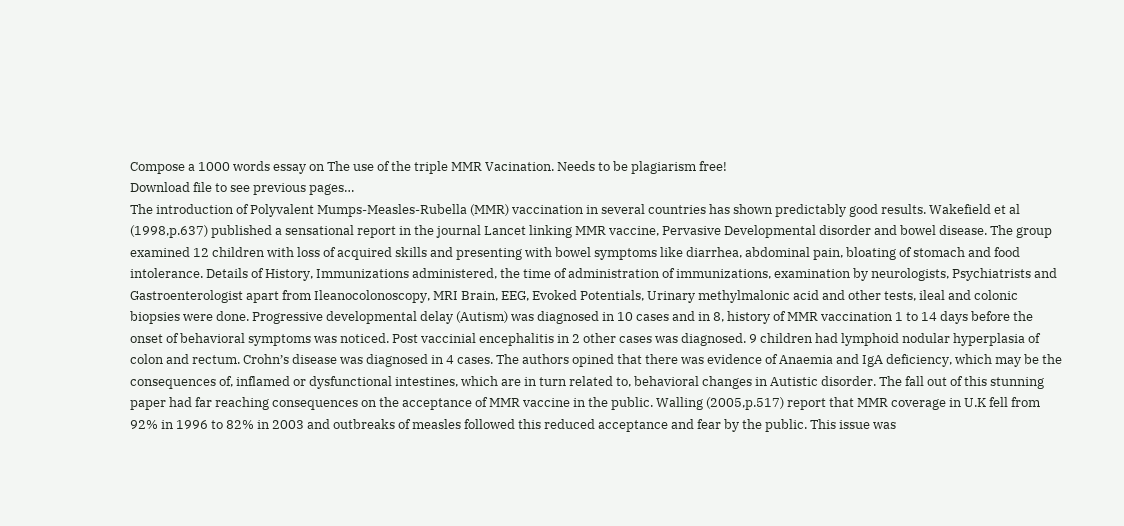Compose a 1000 words essay on The use of the triple MMR Vacination. Needs to be plagiarism free!
Download file to see previous pages…
The introduction of Polyvalent Mumps-Measles-Rubella (MMR) vaccination in several countries has shown predictably good results. Wakefield et al (1998,p.637) published a sensational report in the journal Lancet linking MMR vaccine, Pervasive Developmental disorder and bowel disease. The group examined 12 children with loss of acquired skills and presenting with bowel symptoms like diarrhea, abdominal pain, bloating of stomach and food intolerance. Details of History, Immunizations administered, the time of administration of immunizations, examination by neurologists, Psychiatrists and Gastroenterologist apart from Ileanocolonoscopy, MRI Brain, EEG, Evoked Potentials, Urinary methylmalonic acid and other tests, ileal and colonic biopsies were done. Progressive developmental delay (Autism) was diagnosed in 10 cases and in 8, history of MMR vaccination 1 to 14 days before the onset of behavioral symptoms was noticed. Post vaccinial encephalitis in 2 other cases was diagnosed. 9 children had lymphoid nodular hyperplasia of colon and rectum. Crohn’s disease was diagnosed in 4 cases. The authors opined that there was evidence of Anaemia and IgA deficiency, which may be the consequences of, inflamed or dysfunctional intestines, which are in turn related to, behavioral changes in Autistic disorder. The fall out of this stunning paper had far reaching consequences on the acceptance of MMR vaccine in the public. Walling (2005,p.517) report that MMR coverage in U.K fell from 92% in 1996 to 82% in 2003 and outbreaks of measles followed this reduced acceptance and fear by the public. This issue was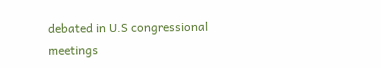debated in U.S congressional meetings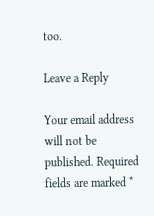too.

Leave a Reply

Your email address will not be published. Required fields are marked *